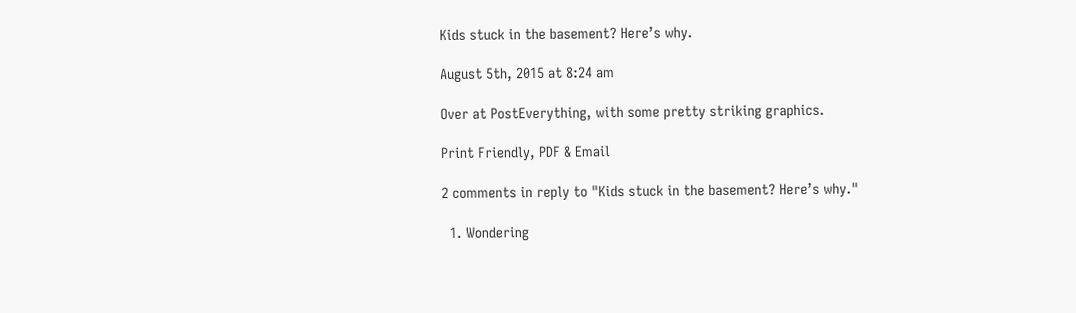Kids stuck in the basement? Here’s why.

August 5th, 2015 at 8:24 am

Over at PostEverything, with some pretty striking graphics.

Print Friendly, PDF & Email

2 comments in reply to "Kids stuck in the basement? Here’s why."

  1. Wondering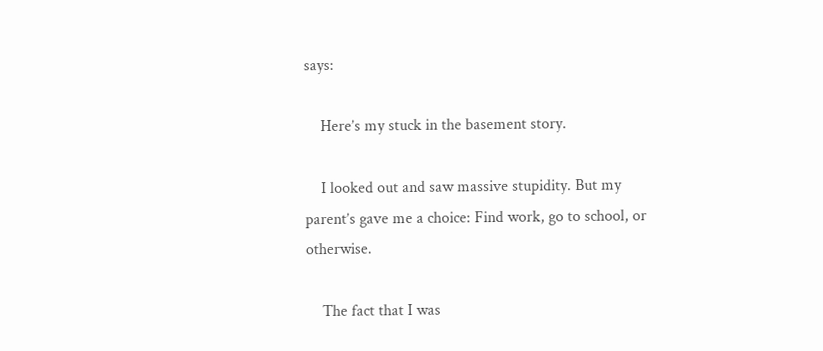says:

    Here’s my stuck in the basement story.

    I looked out and saw massive stupidity. But my parent’s gave me a choice: Find work, go to school, or otherwise.

    The fact that I was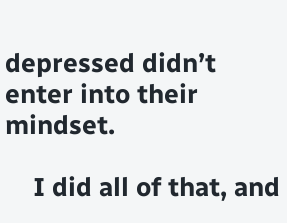depressed didn’t enter into their mindset.

    I did all of that, and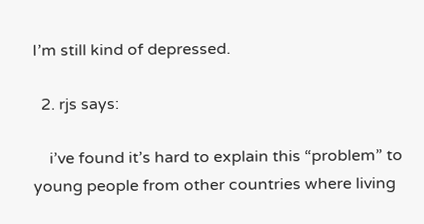I’m still kind of depressed.

  2. rjs says:

    i’ve found it’s hard to explain this “problem” to young people from other countries where living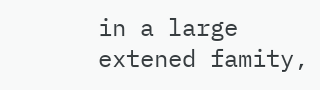in a large extened famity,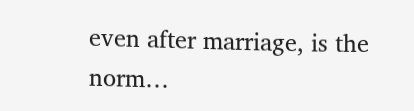even after marriage, is the norm…